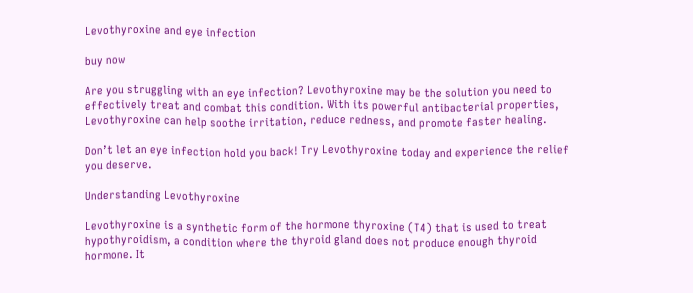Levothyroxine and eye infection

buy now

Are you struggling with an eye infection? Levothyroxine may be the solution you need to effectively treat and combat this condition. With its powerful antibacterial properties, Levothyroxine can help soothe irritation, reduce redness, and promote faster healing.

Don’t let an eye infection hold you back! Try Levothyroxine today and experience the relief you deserve.

Understanding Levothyroxine

Levothyroxine is a synthetic form of the hormone thyroxine (T4) that is used to treat hypothyroidism, a condition where the thyroid gland does not produce enough thyroid hormone. It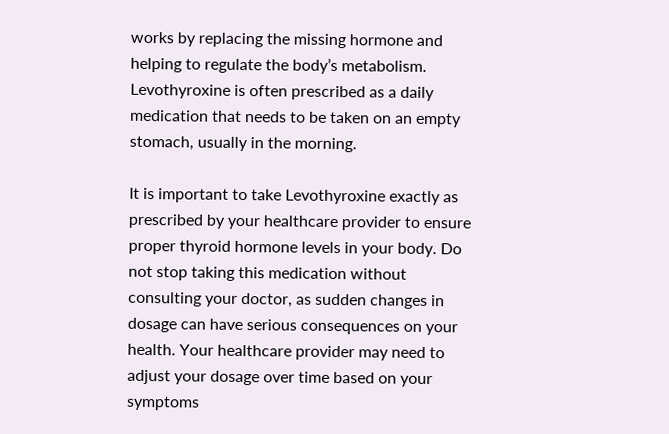works by replacing the missing hormone and helping to regulate the body’s metabolism. Levothyroxine is often prescribed as a daily medication that needs to be taken on an empty stomach, usually in the morning.

It is important to take Levothyroxine exactly as prescribed by your healthcare provider to ensure proper thyroid hormone levels in your body. Do not stop taking this medication without consulting your doctor, as sudden changes in dosage can have serious consequences on your health. Your healthcare provider may need to adjust your dosage over time based on your symptoms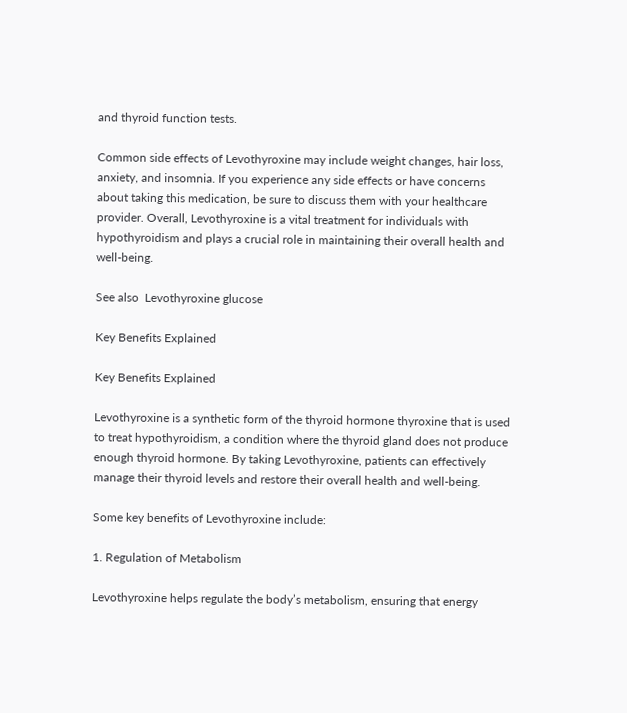and thyroid function tests.

Common side effects of Levothyroxine may include weight changes, hair loss, anxiety, and insomnia. If you experience any side effects or have concerns about taking this medication, be sure to discuss them with your healthcare provider. Overall, Levothyroxine is a vital treatment for individuals with hypothyroidism and plays a crucial role in maintaining their overall health and well-being.

See also  Levothyroxine glucose

Key Benefits Explained

Key Benefits Explained

Levothyroxine is a synthetic form of the thyroid hormone thyroxine that is used to treat hypothyroidism, a condition where the thyroid gland does not produce enough thyroid hormone. By taking Levothyroxine, patients can effectively manage their thyroid levels and restore their overall health and well-being.

Some key benefits of Levothyroxine include:

1. Regulation of Metabolism

Levothyroxine helps regulate the body’s metabolism, ensuring that energy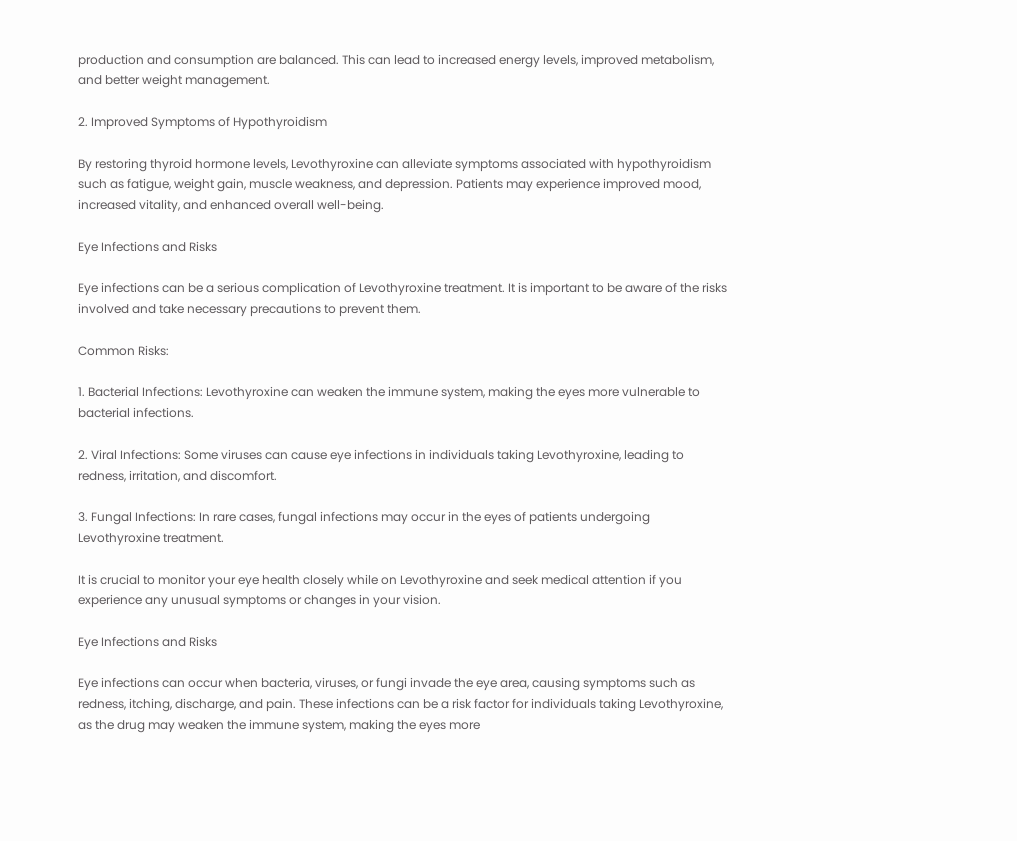production and consumption are balanced. This can lead to increased energy levels, improved metabolism, and better weight management.

2. Improved Symptoms of Hypothyroidism

By restoring thyroid hormone levels, Levothyroxine can alleviate symptoms associated with hypothyroidism such as fatigue, weight gain, muscle weakness, and depression. Patients may experience improved mood, increased vitality, and enhanced overall well-being.

Eye Infections and Risks

Eye infections can be a serious complication of Levothyroxine treatment. It is important to be aware of the risks involved and take necessary precautions to prevent them.

Common Risks:

1. Bacterial Infections: Levothyroxine can weaken the immune system, making the eyes more vulnerable to bacterial infections.

2. Viral Infections: Some viruses can cause eye infections in individuals taking Levothyroxine, leading to redness, irritation, and discomfort.

3. Fungal Infections: In rare cases, fungal infections may occur in the eyes of patients undergoing Levothyroxine treatment.

It is crucial to monitor your eye health closely while on Levothyroxine and seek medical attention if you experience any unusual symptoms or changes in your vision.

Eye Infections and Risks

Eye infections can occur when bacteria, viruses, or fungi invade the eye area, causing symptoms such as redness, itching, discharge, and pain. These infections can be a risk factor for individuals taking Levothyroxine, as the drug may weaken the immune system, making the eyes more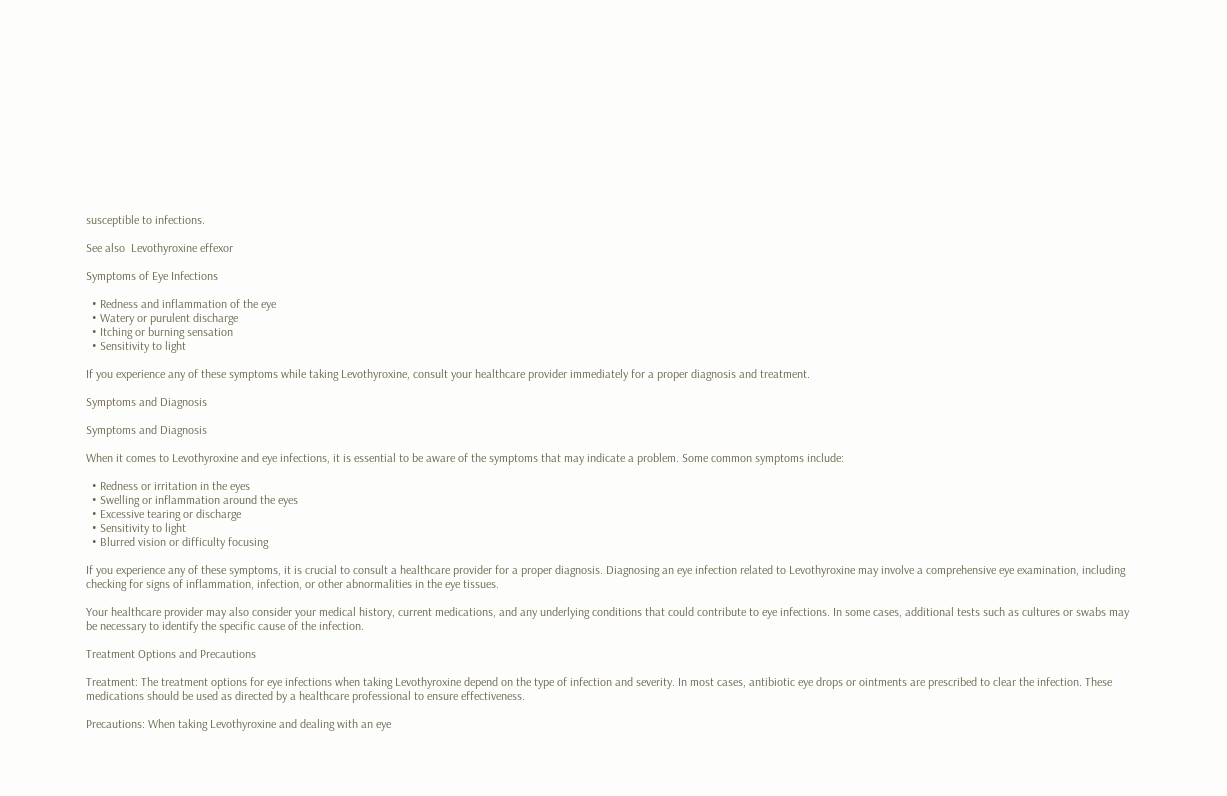susceptible to infections.

See also  Levothyroxine effexor

Symptoms of Eye Infections

  • Redness and inflammation of the eye
  • Watery or purulent discharge
  • Itching or burning sensation
  • Sensitivity to light

If you experience any of these symptoms while taking Levothyroxine, consult your healthcare provider immediately for a proper diagnosis and treatment.

Symptoms and Diagnosis

Symptoms and Diagnosis

When it comes to Levothyroxine and eye infections, it is essential to be aware of the symptoms that may indicate a problem. Some common symptoms include:

  • Redness or irritation in the eyes
  • Swelling or inflammation around the eyes
  • Excessive tearing or discharge
  • Sensitivity to light
  • Blurred vision or difficulty focusing

If you experience any of these symptoms, it is crucial to consult a healthcare provider for a proper diagnosis. Diagnosing an eye infection related to Levothyroxine may involve a comprehensive eye examination, including checking for signs of inflammation, infection, or other abnormalities in the eye tissues.

Your healthcare provider may also consider your medical history, current medications, and any underlying conditions that could contribute to eye infections. In some cases, additional tests such as cultures or swabs may be necessary to identify the specific cause of the infection.

Treatment Options and Precautions

Treatment: The treatment options for eye infections when taking Levothyroxine depend on the type of infection and severity. In most cases, antibiotic eye drops or ointments are prescribed to clear the infection. These medications should be used as directed by a healthcare professional to ensure effectiveness.

Precautions: When taking Levothyroxine and dealing with an eye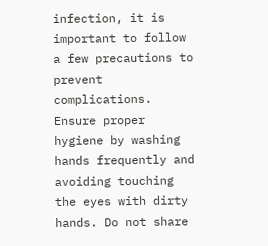infection, it is important to follow a few precautions to prevent complications. Ensure proper hygiene by washing hands frequently and avoiding touching the eyes with dirty hands. Do not share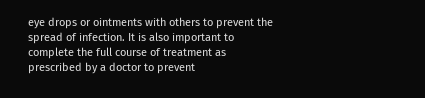eye drops or ointments with others to prevent the spread of infection. It is also important to complete the full course of treatment as prescribed by a doctor to prevent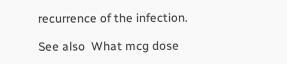recurrence of the infection.

See also  What mcg dose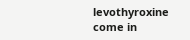levothyroxine come in